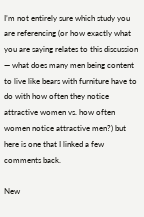I’m not entirely sure which study you are referencing (or how exactly what you are saying relates to this discussion — what does many men being content to live like bears with furniture have to do with how often they notice attractive women vs. how often women notice attractive men?) but here is one that I linked a few comments back.

New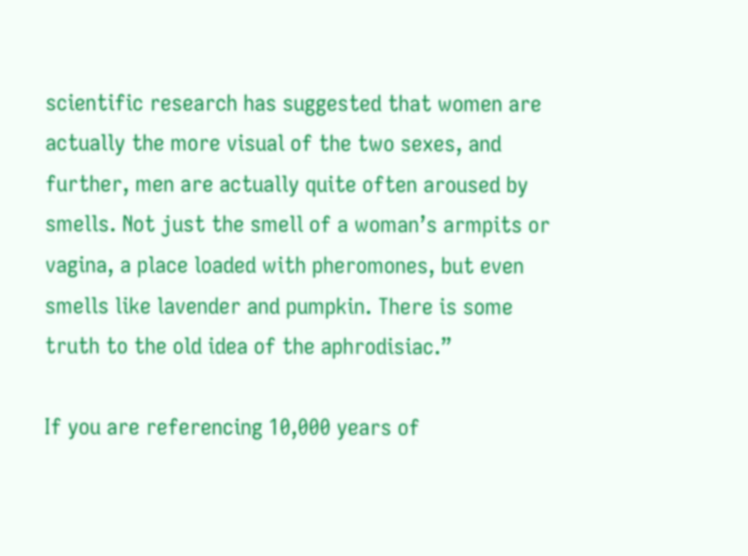scientific research has suggested that women are actually the more visual of the two sexes, and further, men are actually quite often aroused by smells. Not just the smell of a woman’s armpits or vagina, a place loaded with pheromones, but even smells like lavender and pumpkin. There is some truth to the old idea of the aphrodisiac.”

If you are referencing 10,000 years of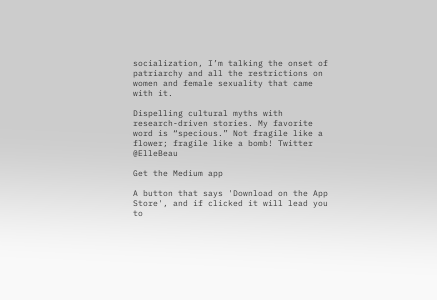socialization, I’m talking the onset of patriarchy and all the restrictions on women and female sexuality that came with it.

Dispelling cultural myths with research-driven stories. My favorite word is “specious.” Not fragile like a flower; fragile like a bomb! Twitter @ElleBeau

Get the Medium app

A button that says 'Download on the App Store', and if clicked it will lead you to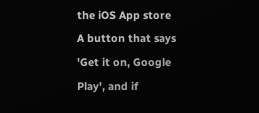the iOS App store
A button that says 'Get it on, Google Play', and if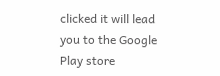clicked it will lead you to the Google Play store